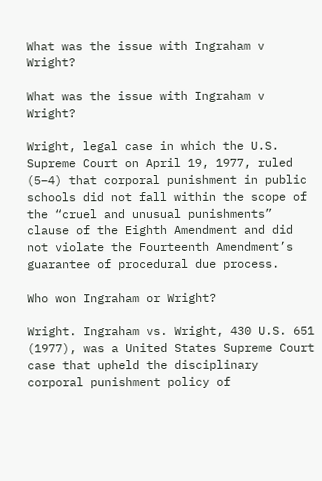What was the issue with Ingraham v Wright?

What was the issue with Ingraham v Wright?

Wright, legal case in which the U.S. Supreme Court on April 19, 1977, ruled (5–4) that corporal punishment in public schools did not fall within the scope of the “cruel and unusual punishments” clause of the Eighth Amendment and did not violate the Fourteenth Amendment’s guarantee of procedural due process.

Who won Ingraham or Wright?

Wright. Ingraham vs. Wright, 430 U.S. 651 (1977), was a United States Supreme Court case that upheld the disciplinary corporal punishment policy of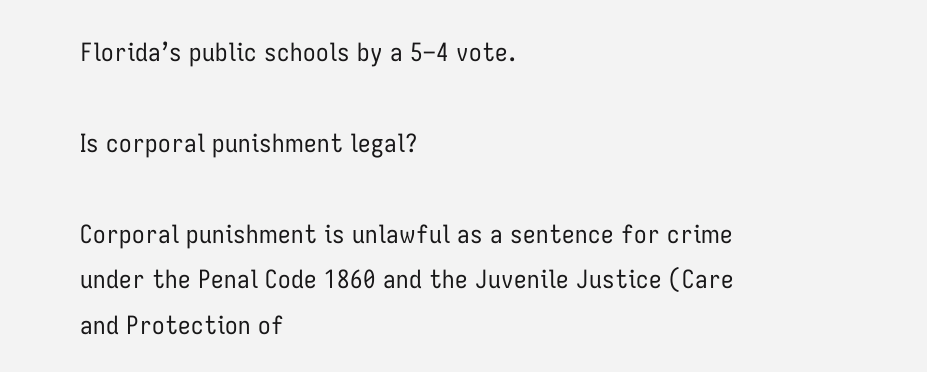Florida’s public schools by a 5–4 vote.

Is corporal punishment legal?

Corporal punishment is unlawful as a sentence for crime under the Penal Code 1860 and the Juvenile Justice (Care and Protection of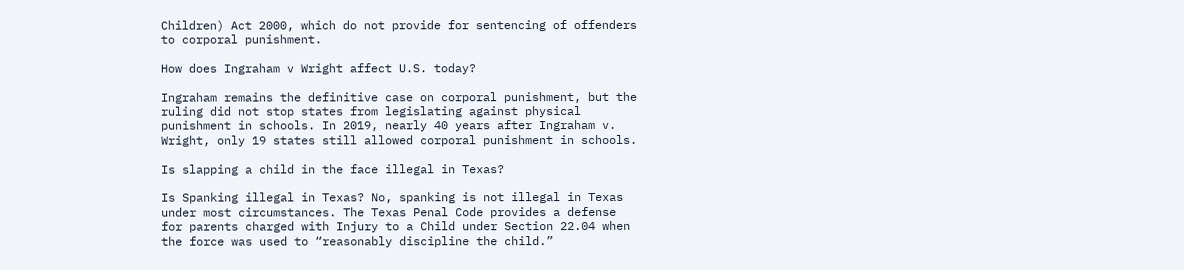Children) Act 2000, which do not provide for sentencing of offenders to corporal punishment.

How does Ingraham v Wright affect U.S. today?

Ingraham remains the definitive case on corporal punishment, but the ruling did not stop states from legislating against physical punishment in schools. In 2019, nearly 40 years after Ingraham v. Wright, only 19 states still allowed corporal punishment in schools.

Is slapping a child in the face illegal in Texas?

Is Spanking illegal in Texas? No, spanking is not illegal in Texas under most circumstances. The Texas Penal Code provides a defense for parents charged with Injury to a Child under Section 22.04 when the force was used to “reasonably discipline the child.”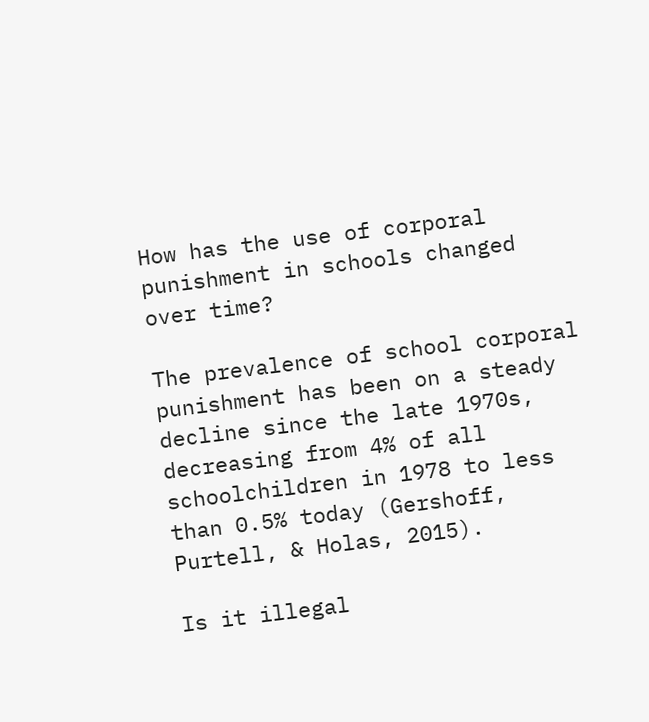How has the use of corporal punishment in schools changed over time?

The prevalence of school corporal punishment has been on a steady decline since the late 1970s, decreasing from 4% of all schoolchildren in 1978 to less than 0.5% today (Gershoff, Purtell, & Holas, 2015).

Is it illegal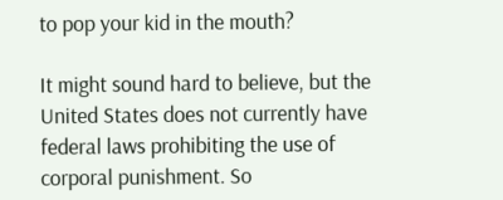to pop your kid in the mouth?

It might sound hard to believe, but the United States does not currently have federal laws prohibiting the use of corporal punishment. So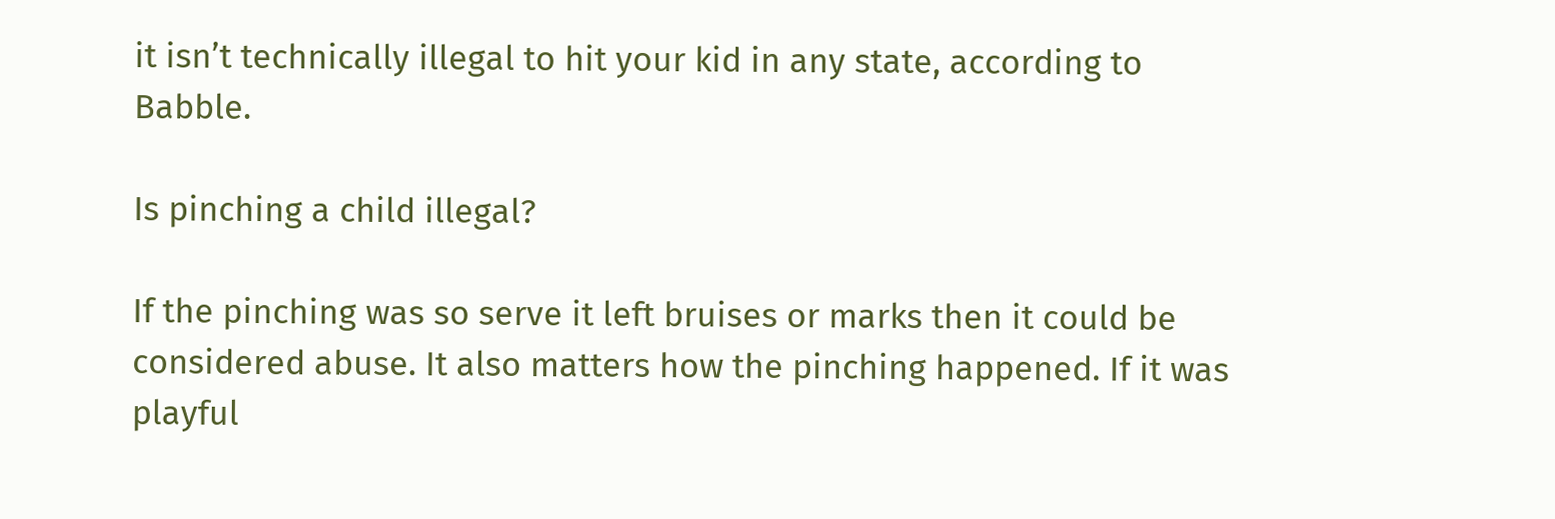it isn’t technically illegal to hit your kid in any state, according to Babble.

Is pinching a child illegal?

If the pinching was so serve it left bruises or marks then it could be considered abuse. It also matters how the pinching happened. If it was playful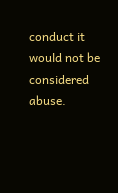conduct it would not be considered abuse.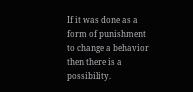If it was done as a form of punishment to change a behavior then there is a possibility.